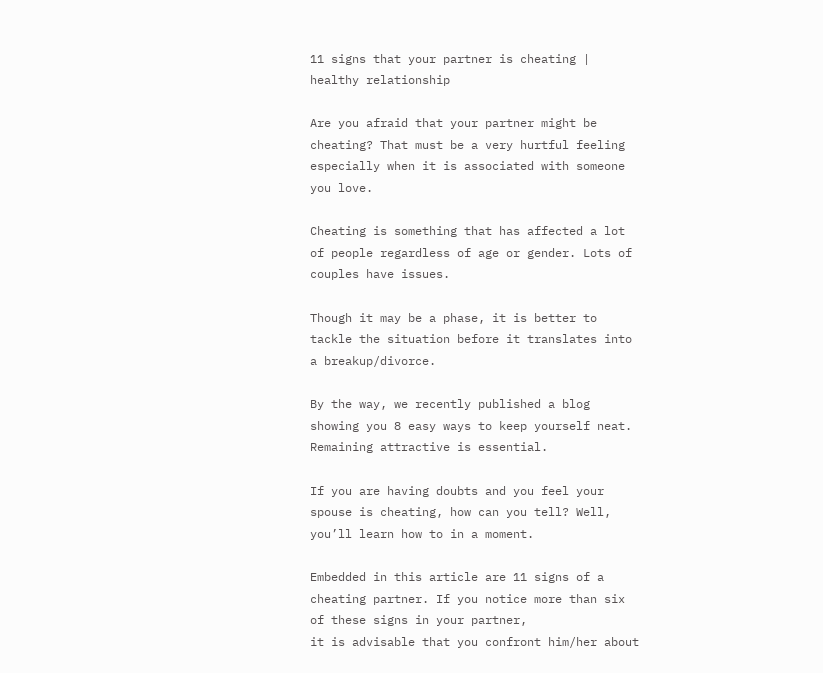11 signs that your partner is cheating | healthy relationship

Are you afraid that your partner might be cheating? That must be a very hurtful feeling especially when it is associated with someone you love.

Cheating is something that has affected a lot of people regardless of age or gender. Lots of couples have issues.

Though it may be a phase, it is better to tackle the situation before it translates into a breakup/divorce.

By the way, we recently published a blog showing you 8 easy ways to keep yourself neat. Remaining attractive is essential.

If you are having doubts and you feel your spouse is cheating, how can you tell? Well, you’ll learn how to in a moment.

Embedded in this article are 11 signs of a cheating partner. If you notice more than six of these signs in your partner,
it is advisable that you confront him/her about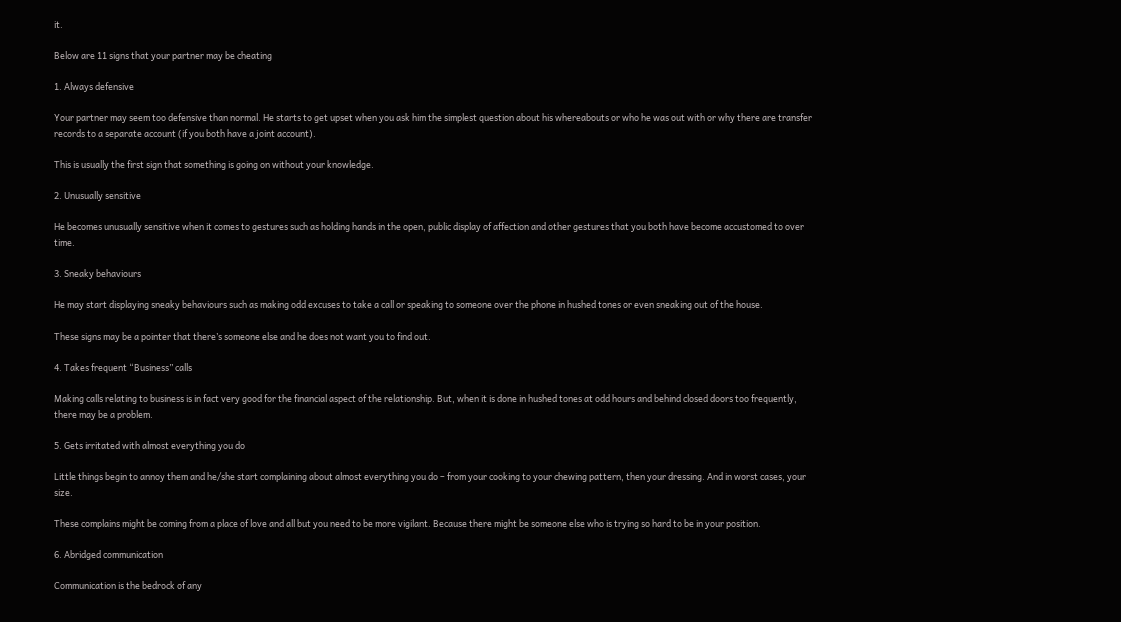it.

Below are 11 signs that your partner may be cheating

1. Always defensive

Your partner may seem too defensive than normal. He starts to get upset when you ask him the simplest question about his whereabouts or who he was out with or why there are transfer records to a separate account (if you both have a joint account).

This is usually the first sign that something is going on without your knowledge.

2. Unusually sensitive

He becomes unusually sensitive when it comes to gestures such as holding hands in the open, public display of affection and other gestures that you both have become accustomed to over time.

3. Sneaky behaviours

He may start displaying sneaky behaviours such as making odd excuses to take a call or speaking to someone over the phone in hushed tones or even sneaking out of the house.

These signs may be a pointer that there’s someone else and he does not want you to find out.

4. Takes frequent “Business” calls

Making calls relating to business is in fact very good for the financial aspect of the relationship. But, when it is done in hushed tones at odd hours and behind closed doors too frequently, there may be a problem.

5. Gets irritated with almost everything you do

Little things begin to annoy them and he/she start complaining about almost everything you do – from your cooking to your chewing pattern, then your dressing. And in worst cases, your size.

These complains might be coming from a place of love and all but you need to be more vigilant. Because there might be someone else who is trying so hard to be in your position.

6. Abridged communication

Communication is the bedrock of any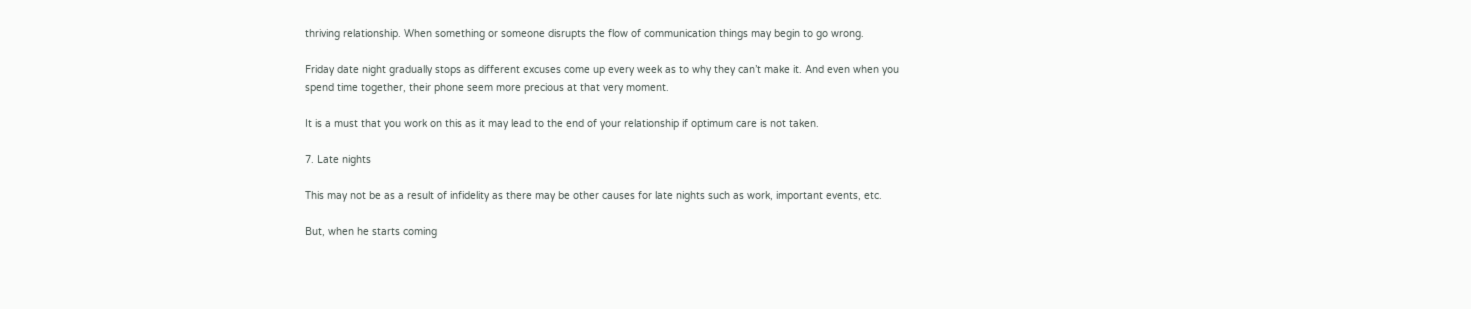thriving relationship. When something or someone disrupts the flow of communication things may begin to go wrong.

Friday date night gradually stops as different excuses come up every week as to why they can’t make it. And even when you spend time together, their phone seem more precious at that very moment.

It is a must that you work on this as it may lead to the end of your relationship if optimum care is not taken.

7. Late nights

This may not be as a result of infidelity as there may be other causes for late nights such as work, important events, etc.

But, when he starts coming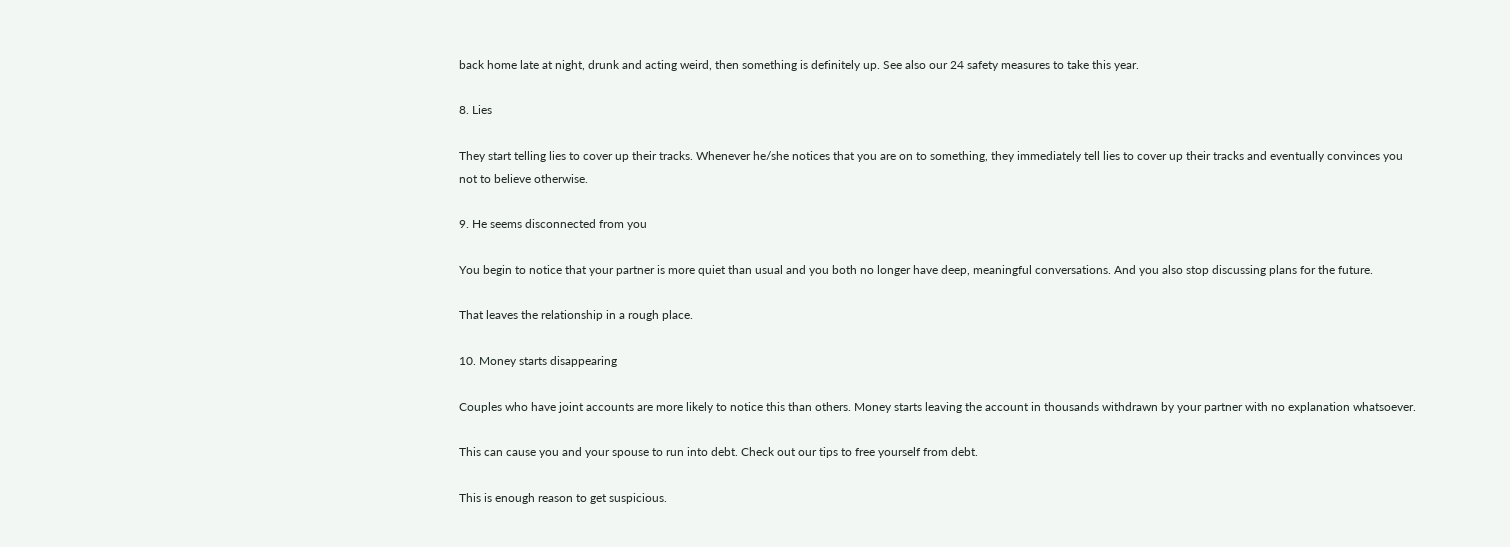back home late at night, drunk and acting weird, then something is definitely up. See also our 24 safety measures to take this year.

8. Lies

They start telling lies to cover up their tracks. Whenever he/she notices that you are on to something, they immediately tell lies to cover up their tracks and eventually convinces you not to believe otherwise.

9. He seems disconnected from you

You begin to notice that your partner is more quiet than usual and you both no longer have deep, meaningful conversations. And you also stop discussing plans for the future.

That leaves the relationship in a rough place.

10. Money starts disappearing

Couples who have joint accounts are more likely to notice this than others. Money starts leaving the account in thousands withdrawn by your partner with no explanation whatsoever.

This can cause you and your spouse to run into debt. Check out our tips to free yourself from debt.

This is enough reason to get suspicious.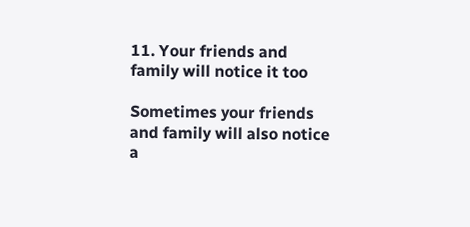11. Your friends and family will notice it too

Sometimes your friends and family will also notice a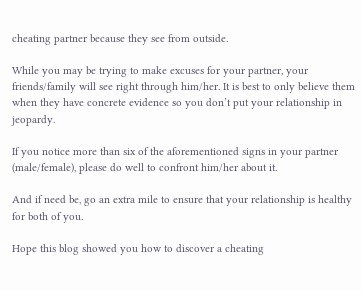cheating partner because they see from outside.

While you may be trying to make excuses for your partner, your friends/family will see right through him/her. It is best to only believe them when they have concrete evidence so you don’t put your relationship in jeopardy.

If you notice more than six of the aforementioned signs in your partner (male/female), please do well to confront him/her about it.

And if need be, go an extra mile to ensure that your relationship is healthy for both of you.

Hope this blog showed you how to discover a cheating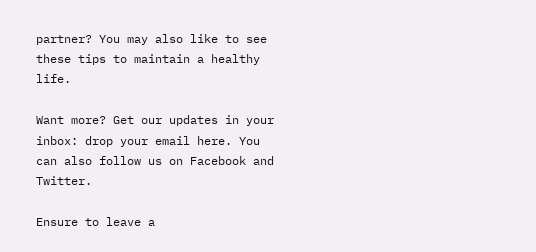partner? You may also like to see these tips to maintain a healthy life.

Want more? Get our updates in your inbox: drop your email here. You can also follow us on Facebook and Twitter.

Ensure to leave a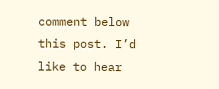comment below this post. I’d like to hear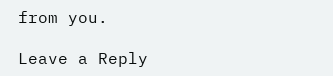from you.

Leave a Reply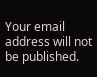Your email address will not be published.